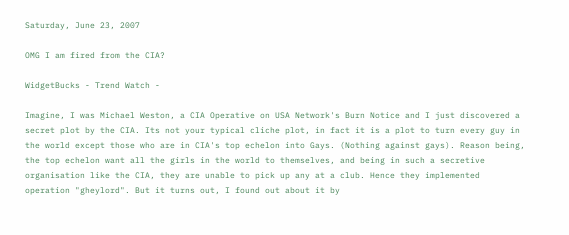Saturday, June 23, 2007

OMG I am fired from the CIA?

WidgetBucks - Trend Watch -

Imagine, I was Michael Weston, a CIA Operative on USA Network's Burn Notice and I just discovered a secret plot by the CIA. Its not your typical cliche plot, in fact it is a plot to turn every guy in the world except those who are in CIA's top echelon into Gays. (Nothing against gays). Reason being, the top echelon want all the girls in the world to themselves, and being in such a secretive organisation like the CIA, they are unable to pick up any at a club. Hence they implemented operation "gheylord". But it turns out, I found out about it by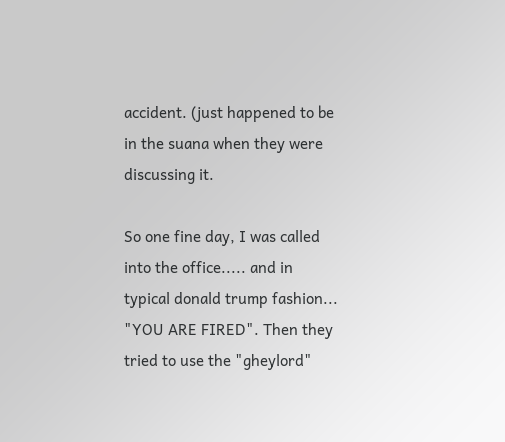accident. (just happened to be in the suana when they were discussing it.

So one fine day, I was called into the office..... and in typical donald trump fashion... "YOU ARE FIRED". Then they tried to use the "gheylord"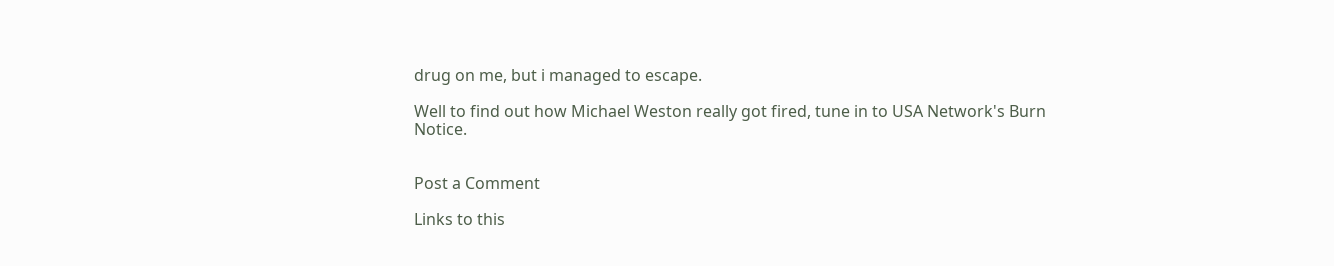drug on me, but i managed to escape.

Well to find out how Michael Weston really got fired, tune in to USA Network's Burn Notice.


Post a Comment

Links to this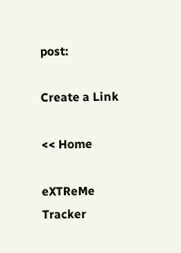post:

Create a Link

<< Home

eXTReMe Tracker